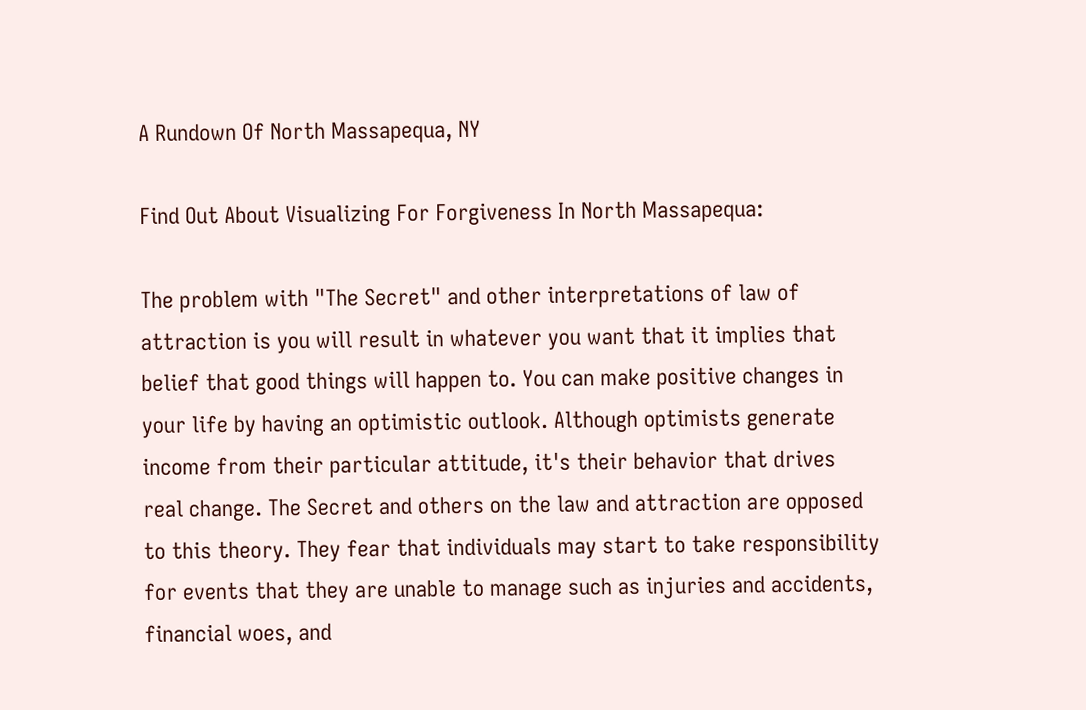A Rundown Of North Massapequa, NY

Find Out About Visualizing For Forgiveness In North Massapequa:

The problem with "The Secret" and other interpretations of law of attraction is you will result in whatever you want that it implies that belief that good things will happen to. You can make positive changes in your life by having an optimistic outlook. Although optimists generate income from their particular attitude, it's their behavior that drives real change. The Secret and others on the law and attraction are opposed to this theory. They fear that individuals may start to take responsibility for events that they are unable to manage such as injuries and accidents, financial woes, and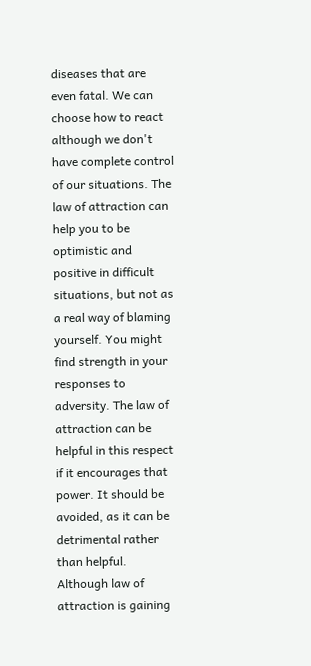diseases that are even fatal. We can choose how to react although we don't have complete control of our situations. The law of attraction can help you to be optimistic and positive in difficult situations, but not as a real way of blaming yourself. You might find strength in your responses to adversity. The law of attraction can be helpful in this respect if it encourages that power. It should be avoided, as it can be detrimental rather than helpful. Although law of attraction is gaining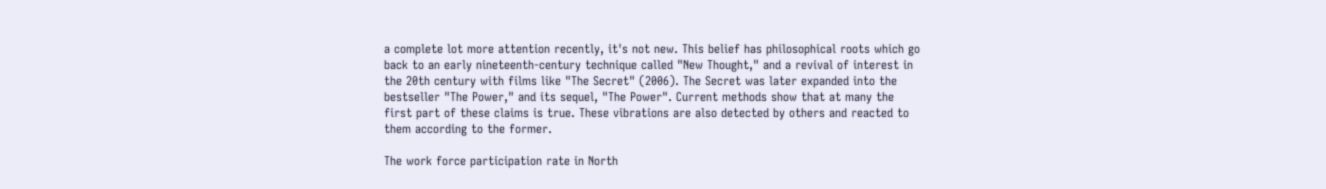a complete lot more attention recently, it's not new. This belief has philosophical roots which go back to an early nineteenth-century technique called "New Thought," and a revival of interest in the 20th century with films like "The Secret" (2006). The Secret was later expanded into the bestseller "The Power," and its sequel, "The Power". Current methods show that at many the first part of these claims is true. These vibrations are also detected by others and reacted to them according to the former.

The work force participation rate in North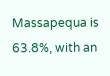Massapequa is 63.8%, with an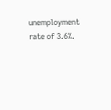unemployment rate of 3.6%.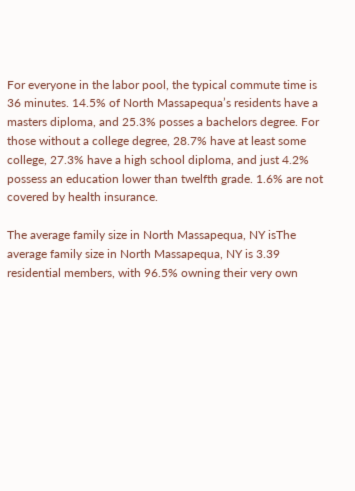For everyone in the labor pool, the typical commute time is 36 minutes. 14.5% of North Massapequa’s residents have a masters diploma, and 25.3% posses a bachelors degree. For those without a college degree, 28.7% have at least some college, 27.3% have a high school diploma, and just 4.2% possess an education lower than twelfth grade. 1.6% are not covered by health insurance.

The average family size in North Massapequa, NY isThe average family size in North Massapequa, NY is 3.39 residential members, with 96.5% owning their very own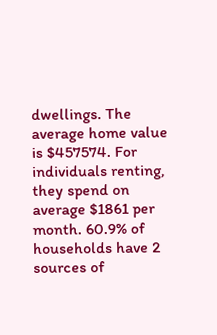dwellings. The average home value is $457574. For individuals renting, they spend on average $1861 per month. 60.9% of households have 2 sources of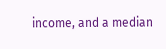income, and a median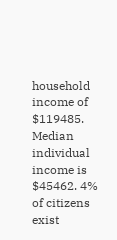household income of $119485. Median individual income is $45462. 4% of citizens exist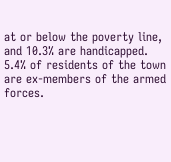at or below the poverty line, and 10.3% are handicapped. 5.4% of residents of the town are ex-members of the armed forces.